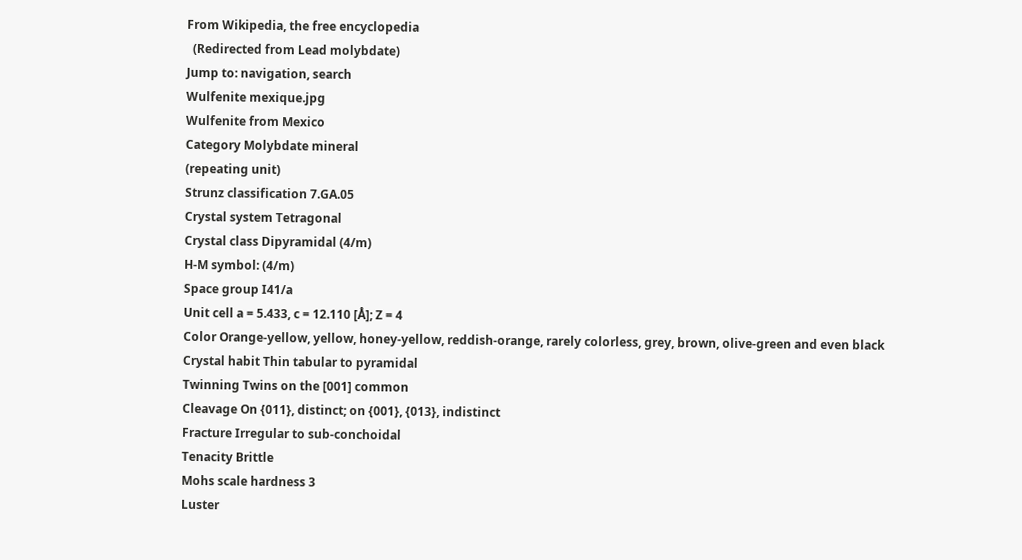From Wikipedia, the free encyclopedia
  (Redirected from Lead molybdate)
Jump to: navigation, search
Wulfenite mexique.jpg
Wulfenite from Mexico
Category Molybdate mineral
(repeating unit)
Strunz classification 7.GA.05
Crystal system Tetragonal
Crystal class Dipyramidal (4/m)
H-M symbol: (4/m)
Space group I41/a
Unit cell a = 5.433, c = 12.110 [Å]; Z = 4
Color Orange-yellow, yellow, honey-yellow, reddish-orange, rarely colorless, grey, brown, olive-green and even black
Crystal habit Thin tabular to pyramidal
Twinning Twins on the [001] common
Cleavage On {011}, distinct; on {001}, {013}, indistinct
Fracture Irregular to sub-conchoidal
Tenacity Brittle
Mohs scale hardness 3
Luster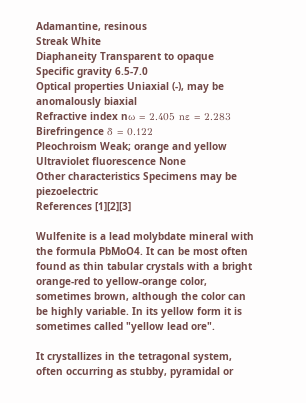Adamantine, resinous
Streak White
Diaphaneity Transparent to opaque
Specific gravity 6.5-7.0
Optical properties Uniaxial (-), may be anomalously biaxial
Refractive index nω = 2.405 nε = 2.283
Birefringence δ = 0.122
Pleochroism Weak; orange and yellow
Ultraviolet fluorescence None
Other characteristics Specimens may be piezoelectric
References [1][2][3]

Wulfenite is a lead molybdate mineral with the formula PbMoO4. It can be most often found as thin tabular crystals with a bright orange-red to yellow-orange color, sometimes brown, although the color can be highly variable. In its yellow form it is sometimes called "yellow lead ore".

It crystallizes in the tetragonal system, often occurring as stubby, pyramidal or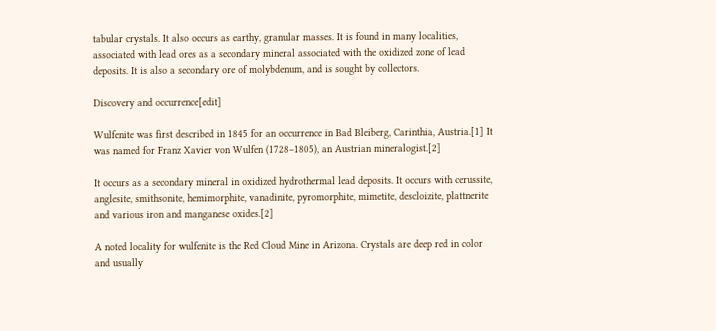tabular crystals. It also occurs as earthy, granular masses. It is found in many localities, associated with lead ores as a secondary mineral associated with the oxidized zone of lead deposits. It is also a secondary ore of molybdenum, and is sought by collectors.

Discovery and occurrence[edit]

Wulfenite was first described in 1845 for an occurrence in Bad Bleiberg, Carinthia, Austria.[1] It was named for Franz Xavier von Wulfen (1728–1805), an Austrian mineralogist.[2]

It occurs as a secondary mineral in oxidized hydrothermal lead deposits. It occurs with cerussite, anglesite, smithsonite, hemimorphite, vanadinite, pyromorphite, mimetite, descloizite, plattnerite and various iron and manganese oxides.[2]

A noted locality for wulfenite is the Red Cloud Mine in Arizona. Crystals are deep red in color and usually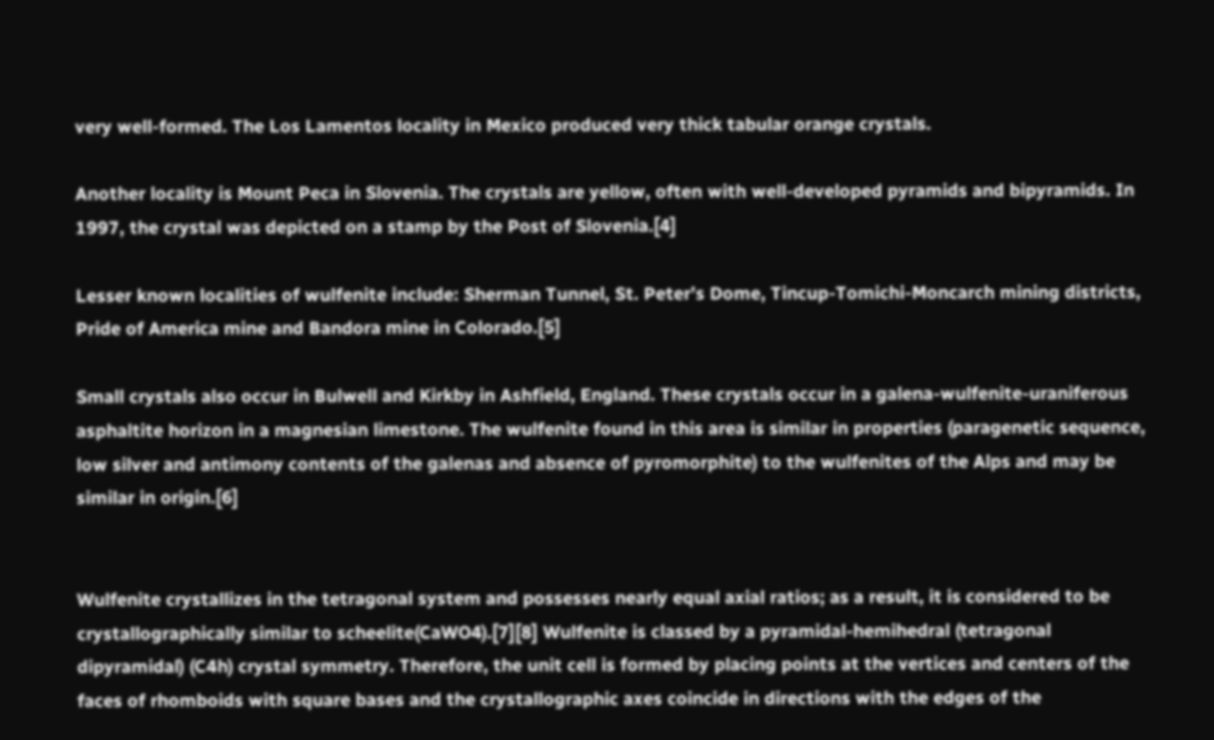very well-formed. The Los Lamentos locality in Mexico produced very thick tabular orange crystals.

Another locality is Mount Peca in Slovenia. The crystals are yellow, often with well-developed pyramids and bipyramids. In 1997, the crystal was depicted on a stamp by the Post of Slovenia.[4]

Lesser known localities of wulfenite include: Sherman Tunnel, St. Peter’s Dome, Tincup-Tomichi-Moncarch mining districts, Pride of America mine and Bandora mine in Colorado.[5]

Small crystals also occur in Bulwell and Kirkby in Ashfield, England. These crystals occur in a galena-wulfenite-uraniferous asphaltite horizon in a magnesian limestone. The wulfenite found in this area is similar in properties (paragenetic sequence, low silver and antimony contents of the galenas and absence of pyromorphite) to the wulfenites of the Alps and may be similar in origin.[6]


Wulfenite crystallizes in the tetragonal system and possesses nearly equal axial ratios; as a result, it is considered to be crystallographically similar to scheelite(CaWO4).[7][8] Wulfenite is classed by a pyramidal-hemihedral (tetragonal dipyramidal) (C4h) crystal symmetry. Therefore, the unit cell is formed by placing points at the vertices and centers of the faces of rhomboids with square bases and the crystallographic axes coincide in directions with the edges of the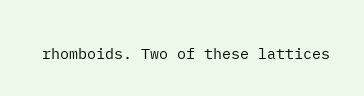rhomboids. Two of these lattices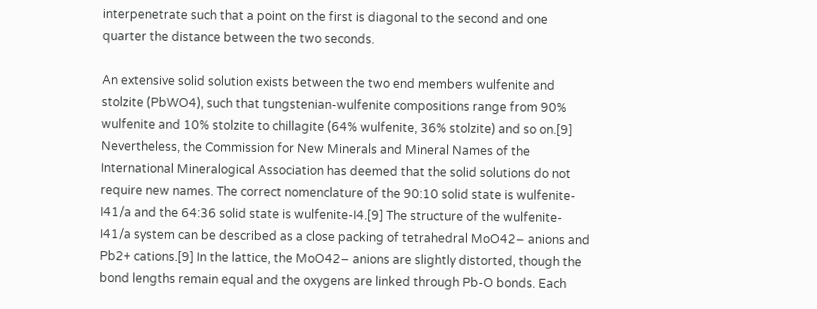interpenetrate such that a point on the first is diagonal to the second and one quarter the distance between the two seconds.

An extensive solid solution exists between the two end members wulfenite and stolzite (PbWO4), such that tungstenian-wulfenite compositions range from 90% wulfenite and 10% stolzite to chillagite (64% wulfenite, 36% stolzite) and so on.[9] Nevertheless, the Commission for New Minerals and Mineral Names of the International Mineralogical Association has deemed that the solid solutions do not require new names. The correct nomenclature of the 90:10 solid state is wulfenite-I41/a and the 64:36 solid state is wulfenite-I4.[9] The structure of the wulfenite-I41/a system can be described as a close packing of tetrahedral MoO42− anions and Pb2+ cations.[9] In the lattice, the MoO42− anions are slightly distorted, though the bond lengths remain equal and the oxygens are linked through Pb-O bonds. Each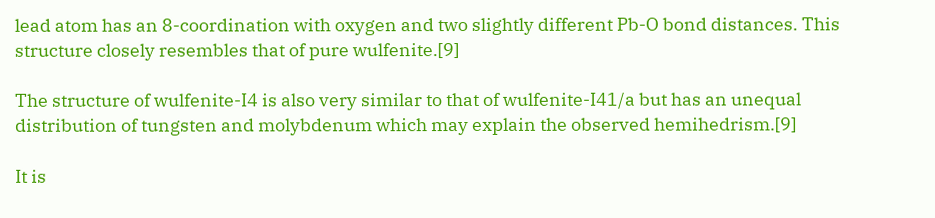lead atom has an 8-coordination with oxygen and two slightly different Pb-O bond distances. This structure closely resembles that of pure wulfenite.[9]

The structure of wulfenite-I4 is also very similar to that of wulfenite-I41/a but has an unequal distribution of tungsten and molybdenum which may explain the observed hemihedrism.[9]

It is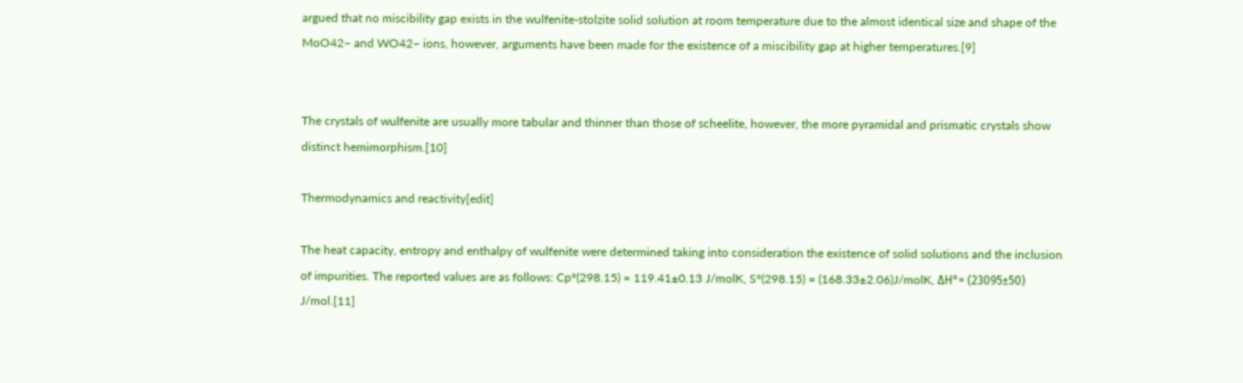argued that no miscibility gap exists in the wulfenite-stolzite solid solution at room temperature due to the almost identical size and shape of the MoO42− and WO42− ions, however, arguments have been made for the existence of a miscibility gap at higher temperatures.[9]


The crystals of wulfenite are usually more tabular and thinner than those of scheelite, however, the more pyramidal and prismatic crystals show distinct hemimorphism.[10]

Thermodynamics and reactivity[edit]

The heat capacity, entropy and enthalpy of wulfenite were determined taking into consideration the existence of solid solutions and the inclusion of impurities. The reported values are as follows: Cp°(298.15) = 119.41±0.13 J/molK, S°(298.15) = (168.33±2.06)J/molK, ΔH°= (23095±50) J/mol.[11]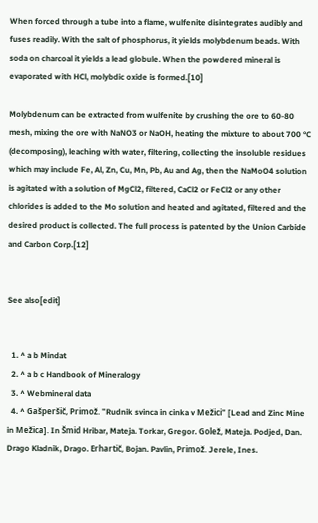When forced through a tube into a flame, wulfenite disintegrates audibly and fuses readily. With the salt of phosphorus, it yields molybdenum beads. With soda on charcoal it yields a lead globule. When the powdered mineral is evaporated with HCl, molybdic oxide is formed.[10]

Molybdenum can be extracted from wulfenite by crushing the ore to 60-80 mesh, mixing the ore with NaNO3 or NaOH, heating the mixture to about 700 °C (decomposing), leaching with water, filtering, collecting the insoluble residues which may include Fe, Al, Zn, Cu, Mn, Pb, Au and Ag, then the NaMoO4 solution is agitated with a solution of MgCl2, filtered, CaCl2 or FeCl2 or any other chlorides is added to the Mo solution and heated and agitated, filtered and the desired product is collected. The full process is patented by the Union Carbide and Carbon Corp.[12]


See also[edit]


  1. ^ a b Mindat
  2. ^ a b c Handbook of Mineralogy
  3. ^ Webmineral data
  4. ^ Gašperšič, Primož. "Rudnik svinca in cinka v Mežici" [Lead and Zinc Mine in Mežica]. In Šmid Hribar, Mateja. Torkar, Gregor. Golež, Mateja. Podjed, Dan. Drago Kladnik, Drago. Erhartič, Bojan. Pavlin, Primož. Jerele, Ines.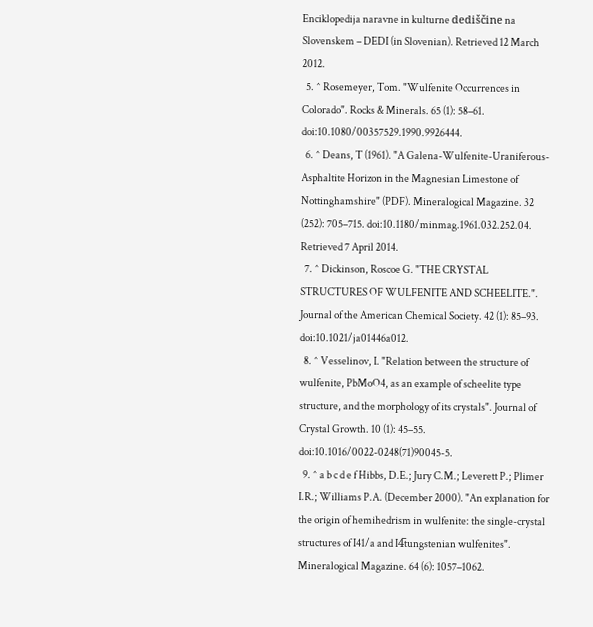Enciklopedija naravne in kulturne dediščine na Slovenskem – DEDI (in Slovenian). Retrieved 12 March 2012.
  5. ^ Rosemeyer, Tom. "Wulfenite Occurrences in Colorado". Rocks & Minerals. 65 (1): 58–61. doi:10.1080/00357529.1990.9926444.
  6. ^ Deans, T (1961). "A Galena-Wulfenite-Uraniferous-Asphaltite Horizon in the Magnesian Limestone of Nottinghamshire" (PDF). Mineralogical Magazine. 32 (252): 705–715. doi:10.1180/minmag.1961.032.252.04. Retrieved 7 April 2014.
  7. ^ Dickinson, Roscoe G. "THE CRYSTAL STRUCTURES OF WULFENITE AND SCHEELITE.". Journal of the American Chemical Society. 42 (1): 85–93. doi:10.1021/ja01446a012.
  8. ^ Vesselinov, I. "Relation between the structure of wulfenite, PbMoO4, as an example of scheelite type structure, and the morphology of its crystals". Journal of Crystal Growth. 10 (1): 45–55. doi:10.1016/0022-0248(71)90045-5.
  9. ^ a b c d e f Hibbs, D.E.; Jury C.M.; Leverett P.; Plimer I.R.; Williams P.A. (December 2000). "An explanation for the origin of hemihedrism in wulfenite: the single-crystal structures of I41/a and I4̅tungstenian wulfenites". Mineralogical Magazine. 64 (6): 1057–1062.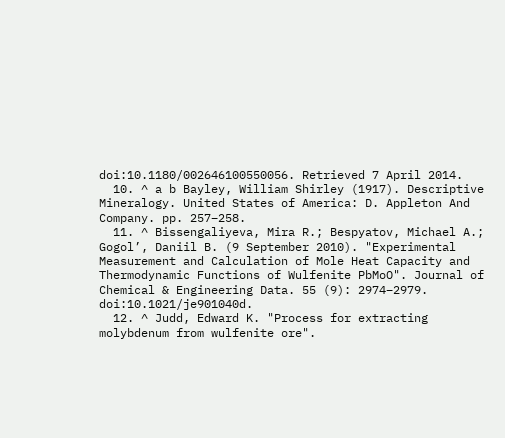doi:10.1180/002646100550056. Retrieved 7 April 2014.
  10. ^ a b Bayley, William Shirley (1917). Descriptive Mineralogy. United States of America: D. Appleton And Company. pp. 257–258.
  11. ^ Bissengaliyeva, Mira R.; Bespyatov, Michael A.; Gogol’, Daniil B. (9 September 2010). "Experimental Measurement and Calculation of Mole Heat Capacity and Thermodynamic Functions of Wulfenite PbMoO". Journal of Chemical & Engineering Data. 55 (9): 2974–2979. doi:10.1021/je901040d.
  12. ^ Judd, Edward K. "Process for extracting molybdenum from wulfenite ore".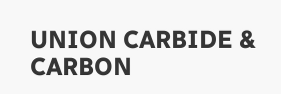UNION CARBIDE & CARBON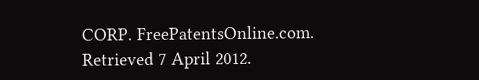CORP. FreePatentsOnline.com. Retrieved 7 April 2012.